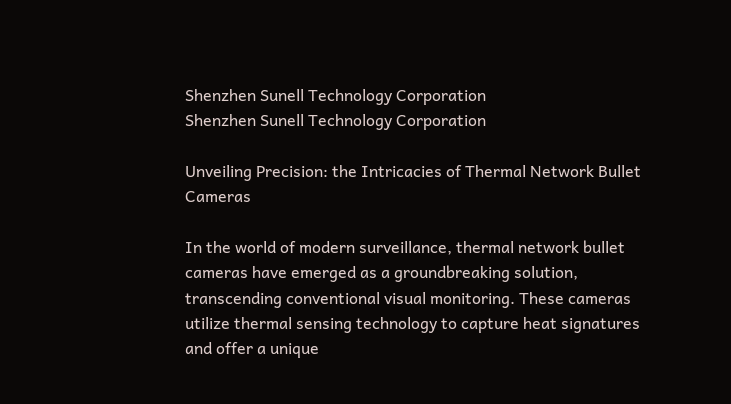Shenzhen Sunell Technology Corporation
Shenzhen Sunell Technology Corporation

Unveiling Precision: the Intricacies of Thermal Network Bullet Cameras

In the world of modern surveillance, thermal network bullet cameras have emerged as a groundbreaking solution, transcending conventional visual monitoring. These cameras utilize thermal sensing technology to capture heat signatures and offer a unique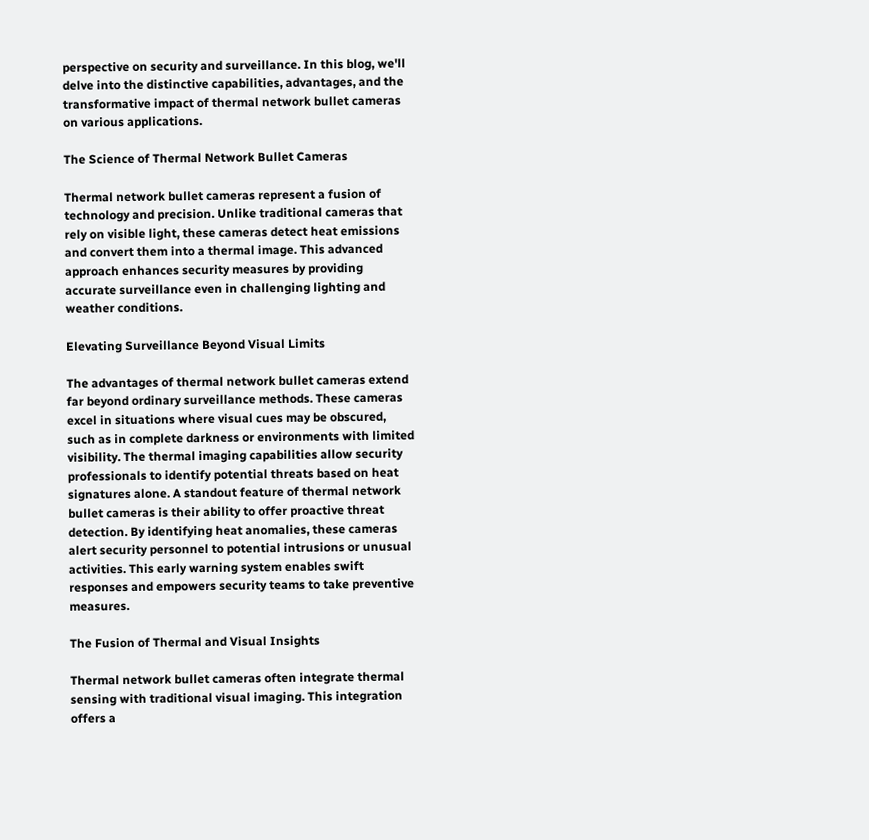perspective on security and surveillance. In this blog, we'll delve into the distinctive capabilities, advantages, and the transformative impact of thermal network bullet cameras on various applications.

The Science of Thermal Network Bullet Cameras

Thermal network bullet cameras represent a fusion of technology and precision. Unlike traditional cameras that rely on visible light, these cameras detect heat emissions and convert them into a thermal image. This advanced approach enhances security measures by providing accurate surveillance even in challenging lighting and weather conditions.

Elevating Surveillance Beyond Visual Limits

The advantages of thermal network bullet cameras extend far beyond ordinary surveillance methods. These cameras excel in situations where visual cues may be obscured, such as in complete darkness or environments with limited visibility. The thermal imaging capabilities allow security professionals to identify potential threats based on heat signatures alone. A standout feature of thermal network bullet cameras is their ability to offer proactive threat detection. By identifying heat anomalies, these cameras alert security personnel to potential intrusions or unusual activities. This early warning system enables swift responses and empowers security teams to take preventive measures.

The Fusion of Thermal and Visual Insights

Thermal network bullet cameras often integrate thermal sensing with traditional visual imaging. This integration offers a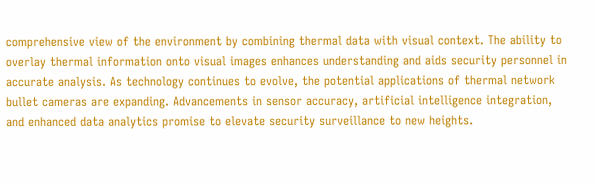comprehensive view of the environment by combining thermal data with visual context. The ability to overlay thermal information onto visual images enhances understanding and aids security personnel in accurate analysis. As technology continues to evolve, the potential applications of thermal network bullet cameras are expanding. Advancements in sensor accuracy, artificial intelligence integration, and enhanced data analytics promise to elevate security surveillance to new heights.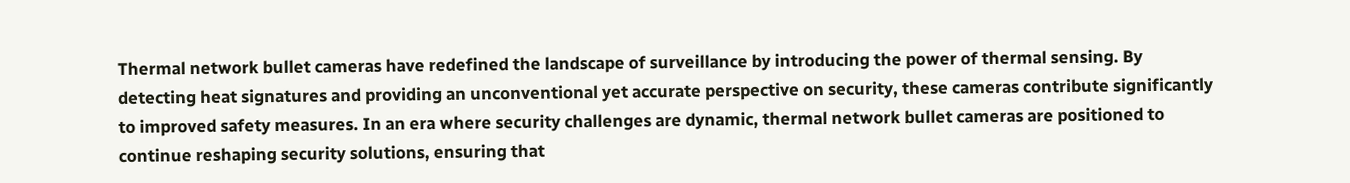Thermal network bullet cameras have redefined the landscape of surveillance by introducing the power of thermal sensing. By detecting heat signatures and providing an unconventional yet accurate perspective on security, these cameras contribute significantly to improved safety measures. In an era where security challenges are dynamic, thermal network bullet cameras are positioned to continue reshaping security solutions, ensuring that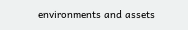environments and assets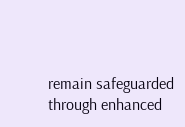remain safeguarded through enhanced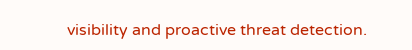visibility and proactive threat detection.